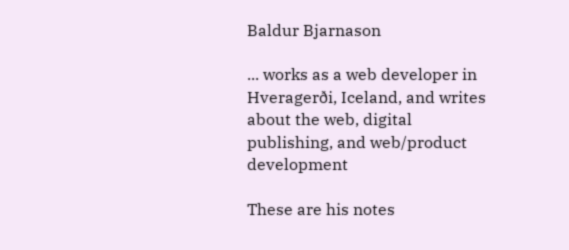Baldur Bjarnason

... works as a web developer in Hveragerði, Iceland, and writes about the web, digital publishing, and web/product development

These are his notes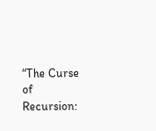“The Curse of Recursion: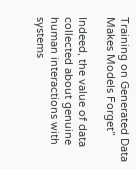Training on Generated Data Makes Models Forget”

Indeed, the value of data collected about genuine human interactions with systems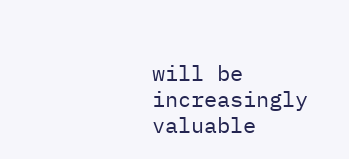will be increasingly valuable